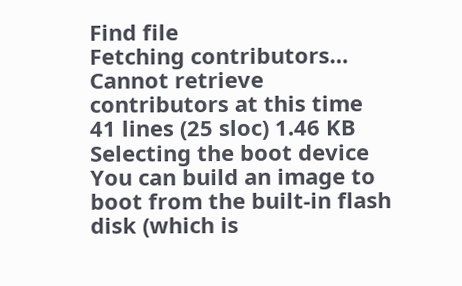Find file
Fetching contributors…
Cannot retrieve contributors at this time
41 lines (25 sloc) 1.46 KB
Selecting the boot device
You can build an image to boot from the built-in flash disk (which is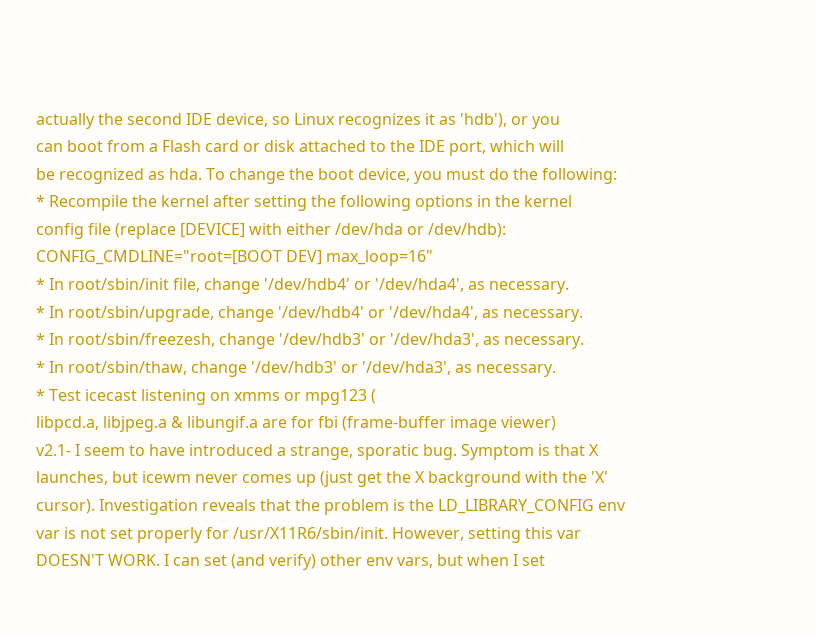actually the second IDE device, so Linux recognizes it as 'hdb'), or you
can boot from a Flash card or disk attached to the IDE port, which will
be recognized as hda. To change the boot device, you must do the following:
* Recompile the kernel after setting the following options in the kernel
config file (replace [DEVICE] with either /dev/hda or /dev/hdb):
CONFIG_CMDLINE="root=[BOOT DEV] max_loop=16"
* In root/sbin/init file, change '/dev/hdb4' or '/dev/hda4', as necessary.
* In root/sbin/upgrade, change '/dev/hdb4' or '/dev/hda4', as necessary.
* In root/sbin/freezesh, change '/dev/hdb3' or '/dev/hda3', as necessary.
* In root/sbin/thaw, change '/dev/hdb3' or '/dev/hda3', as necessary.
* Test icecast listening on xmms or mpg123 (
libpcd.a, libjpeg.a & libungif.a are for fbi (frame-buffer image viewer)
v2.1- I seem to have introduced a strange, sporatic bug. Symptom is that X
launches, but icewm never comes up (just get the X background with the 'X'
cursor). Investigation reveals that the problem is the LD_LIBRARY_CONFIG env
var is not set properly for /usr/X11R6/sbin/init. However, setting this var
DOESN'T WORK. I can set (and verify) other env vars, but when I set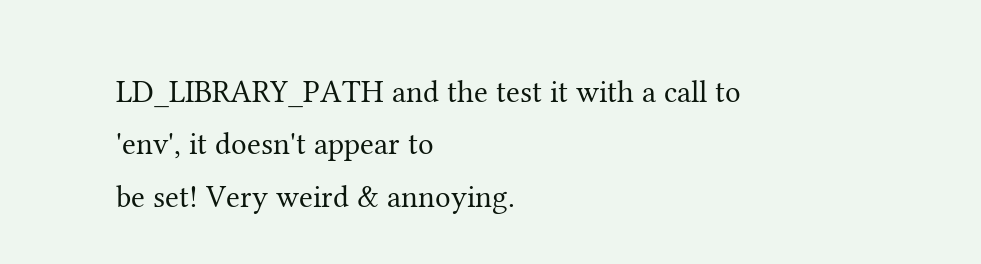LD_LIBRARY_PATH and the test it with a call to 'env', it doesn't appear to
be set! Very weird & annoying.